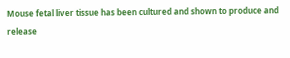Mouse fetal liver tissue has been cultured and shown to produce and release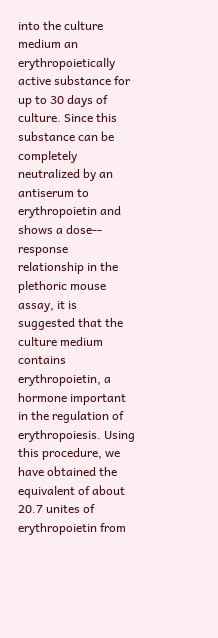into the culture medium an erythropoietically active substance for up to 30 days of culture. Since this substance can be completely neutralized by an antiserum to erythropoietin and shows a dose-- response relationship in the plethoric mouse assay, it is suggested that the culture medium contains erythropoietin, a hormone important in the regulation of erythropoiesis. Using this procedure, we have obtained the equivalent of about 20.7 unites of erythropoietin from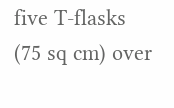five T-flasks (75 sq cm) over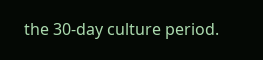the 30-day culture period.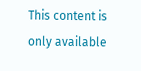This content is only available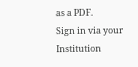as a PDF.
Sign in via your Institution